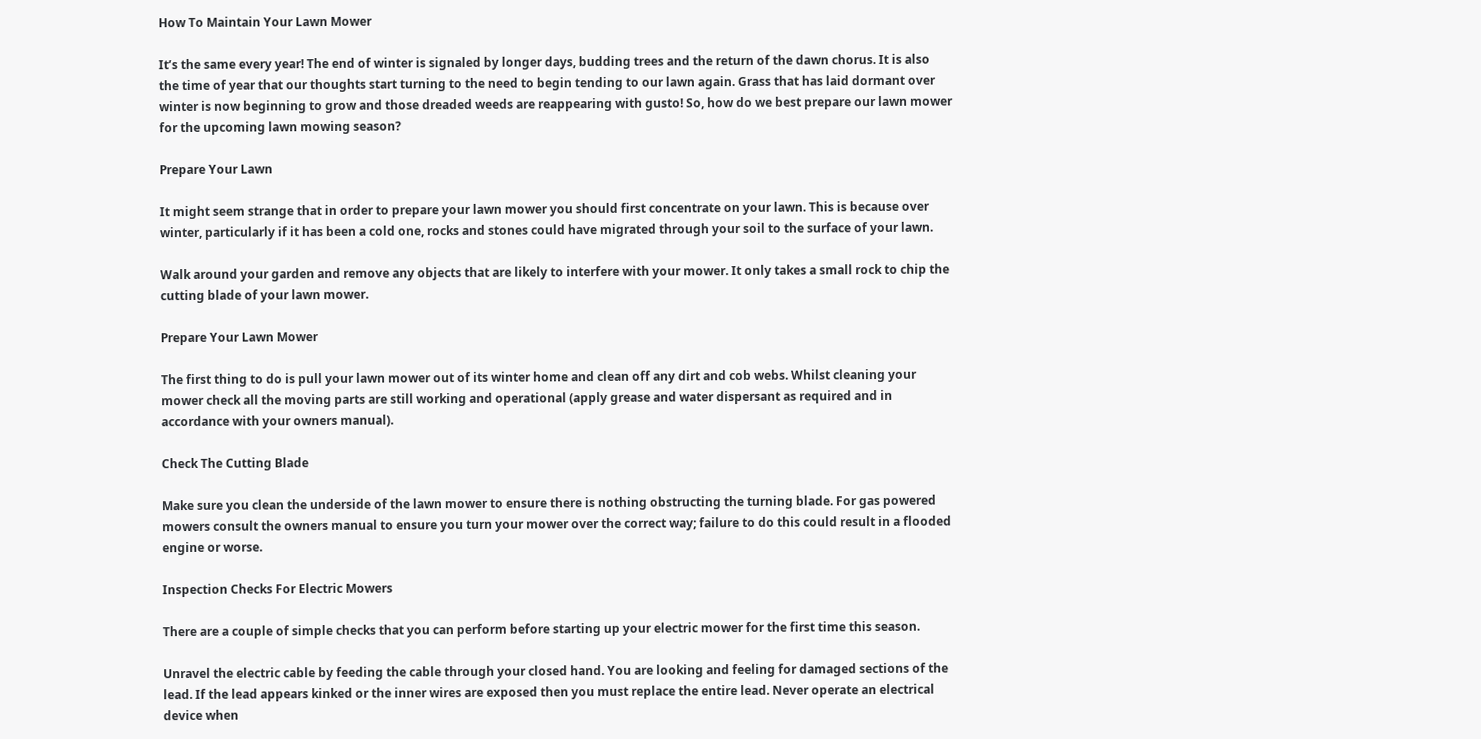How To Maintain Your Lawn Mower

It’s the same every year! The end of winter is signaled by longer days, budding trees and the return of the dawn chorus. It is also the time of year that our thoughts start turning to the need to begin tending to our lawn again. Grass that has laid dormant over winter is now beginning to grow and those dreaded weeds are reappearing with gusto! So, how do we best prepare our lawn mower for the upcoming lawn mowing season?

Prepare Your Lawn

It might seem strange that in order to prepare your lawn mower you should first concentrate on your lawn. This is because over winter, particularly if it has been a cold one, rocks and stones could have migrated through your soil to the surface of your lawn.

Walk around your garden and remove any objects that are likely to interfere with your mower. It only takes a small rock to chip the cutting blade of your lawn mower.

Prepare Your Lawn Mower

The first thing to do is pull your lawn mower out of its winter home and clean off any dirt and cob webs. Whilst cleaning your mower check all the moving parts are still working and operational (apply grease and water dispersant as required and in accordance with your owners manual).

Check The Cutting Blade

Make sure you clean the underside of the lawn mower to ensure there is nothing obstructing the turning blade. For gas powered mowers consult the owners manual to ensure you turn your mower over the correct way; failure to do this could result in a flooded engine or worse.

Inspection Checks For Electric Mowers

There are a couple of simple checks that you can perform before starting up your electric mower for the first time this season.

Unravel the electric cable by feeding the cable through your closed hand. You are looking and feeling for damaged sections of the lead. If the lead appears kinked or the inner wires are exposed then you must replace the entire lead. Never operate an electrical device when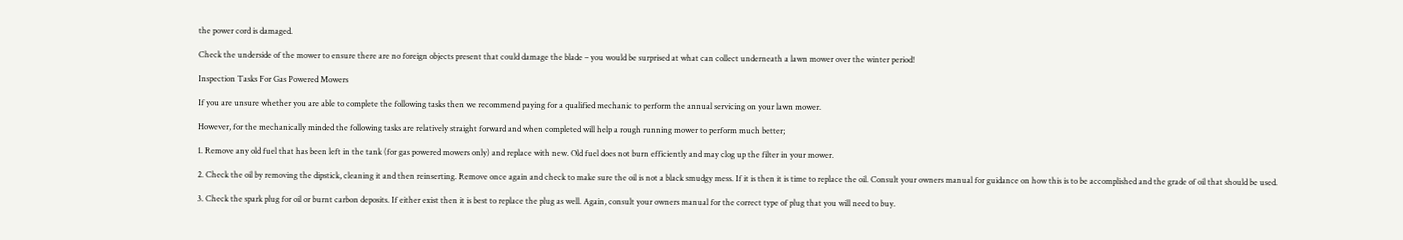the power cord is damaged.

Check the underside of the mower to ensure there are no foreign objects present that could damage the blade – you would be surprised at what can collect underneath a lawn mower over the winter period!

Inspection Tasks For Gas Powered Mowers

If you are unsure whether you are able to complete the following tasks then we recommend paying for a qualified mechanic to perform the annual servicing on your lawn mower.

However, for the mechanically minded the following tasks are relatively straight forward and when completed will help a rough running mower to perform much better;

1. Remove any old fuel that has been left in the tank (for gas powered mowers only) and replace with new. Old fuel does not burn efficiently and may clog up the filter in your mower.

2. Check the oil by removing the dipstick, cleaning it and then reinserting. Remove once again and check to make sure the oil is not a black smudgy mess. If it is then it is time to replace the oil. Consult your owners manual for guidance on how this is to be accomplished and the grade of oil that should be used.

3. Check the spark plug for oil or burnt carbon deposits. If either exist then it is best to replace the plug as well. Again, consult your owners manual for the correct type of plug that you will need to buy.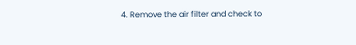4. Remove the air filter and check to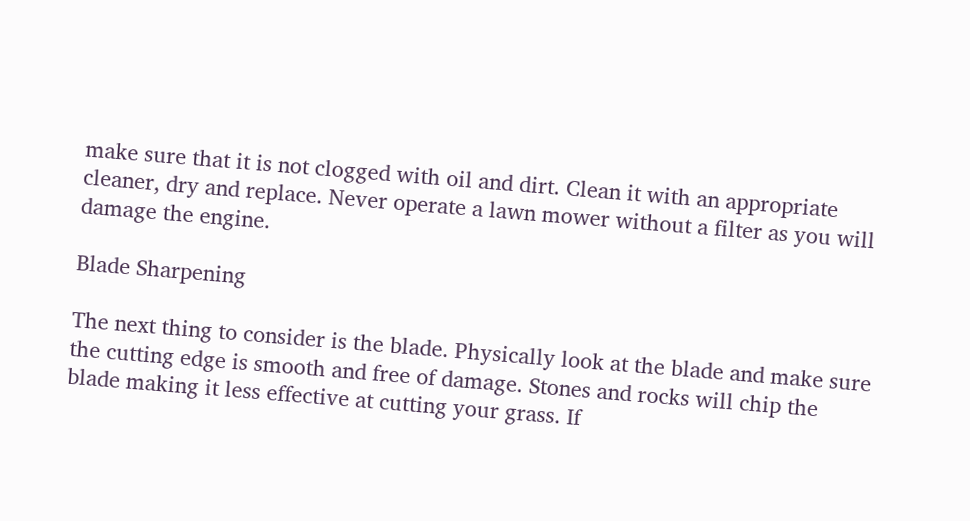make sure that it is not clogged with oil and dirt. Clean it with an appropriate cleaner, dry and replace. Never operate a lawn mower without a filter as you will damage the engine.

Blade Sharpening

The next thing to consider is the blade. Physically look at the blade and make sure the cutting edge is smooth and free of damage. Stones and rocks will chip the blade making it less effective at cutting your grass. If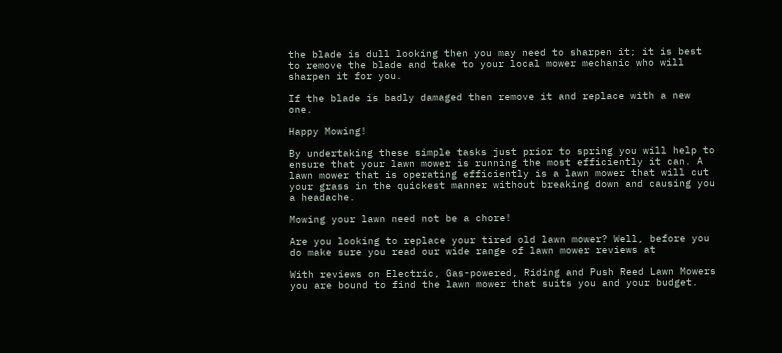the blade is dull looking then you may need to sharpen it; it is best to remove the blade and take to your local mower mechanic who will sharpen it for you.

If the blade is badly damaged then remove it and replace with a new one.

Happy Mowing!

By undertaking these simple tasks just prior to spring you will help to ensure that your lawn mower is running the most efficiently it can. A lawn mower that is operating efficiently is a lawn mower that will cut your grass in the quickest manner without breaking down and causing you a headache.

Mowing your lawn need not be a chore!

Are you looking to replace your tired old lawn mower? Well, before you do make sure you read our wide range of lawn mower reviews at

With reviews on Electric, Gas-powered, Riding and Push Reed Lawn Mowers you are bound to find the lawn mower that suits you and your budget.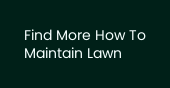Find More How To Maintain Lawn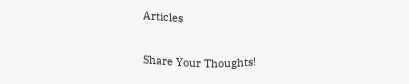Articles

Share Your Thoughts!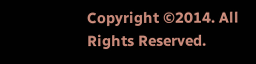Copyright ©2014. All Rights Reserved.